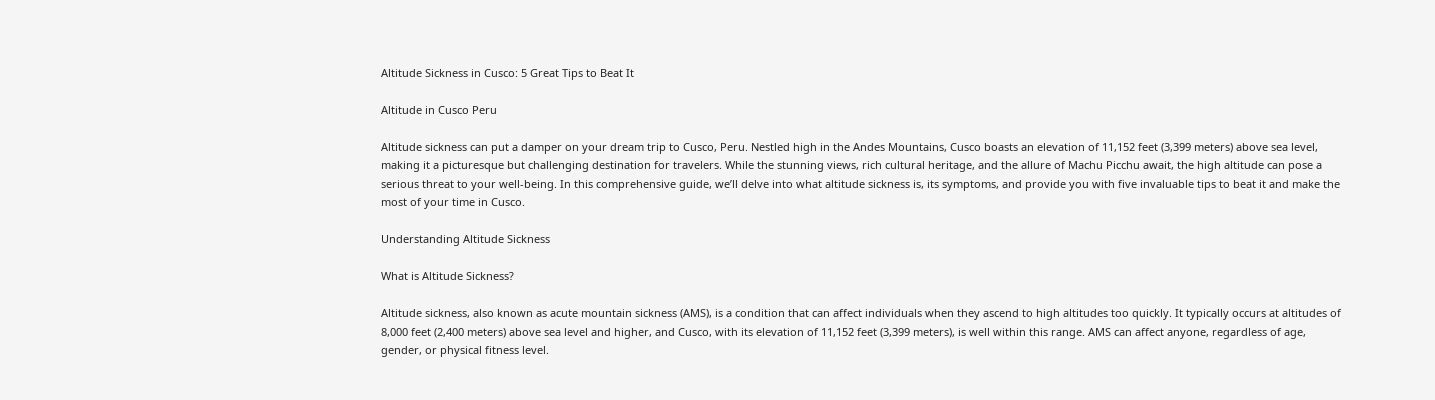Altitude Sickness in Cusco: 5 Great Tips to Beat It

Altitude in Cusco Peru

Altitude sickness can put a damper on your dream trip to Cusco, Peru. Nestled high in the Andes Mountains, Cusco boasts an elevation of 11,152 feet (3,399 meters) above sea level, making it a picturesque but challenging destination for travelers. While the stunning views, rich cultural heritage, and the allure of Machu Picchu await, the high altitude can pose a serious threat to your well-being. In this comprehensive guide, we’ll delve into what altitude sickness is, its symptoms, and provide you with five invaluable tips to beat it and make the most of your time in Cusco.

Understanding Altitude Sickness

What is Altitude Sickness?

Altitude sickness, also known as acute mountain sickness (AMS), is a condition that can affect individuals when they ascend to high altitudes too quickly. It typically occurs at altitudes of 8,000 feet (2,400 meters) above sea level and higher, and Cusco, with its elevation of 11,152 feet (3,399 meters), is well within this range. AMS can affect anyone, regardless of age, gender, or physical fitness level.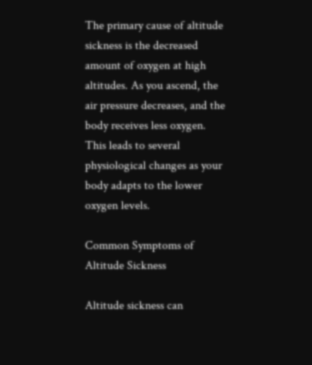The primary cause of altitude sickness is the decreased amount of oxygen at high altitudes. As you ascend, the air pressure decreases, and the body receives less oxygen. This leads to several physiological changes as your body adapts to the lower oxygen levels.

Common Symptoms of Altitude Sickness

Altitude sickness can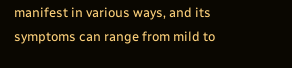manifest in various ways, and its symptoms can range from mild to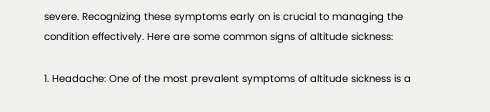severe. Recognizing these symptoms early on is crucial to managing the condition effectively. Here are some common signs of altitude sickness:

1. Headache: One of the most prevalent symptoms of altitude sickness is a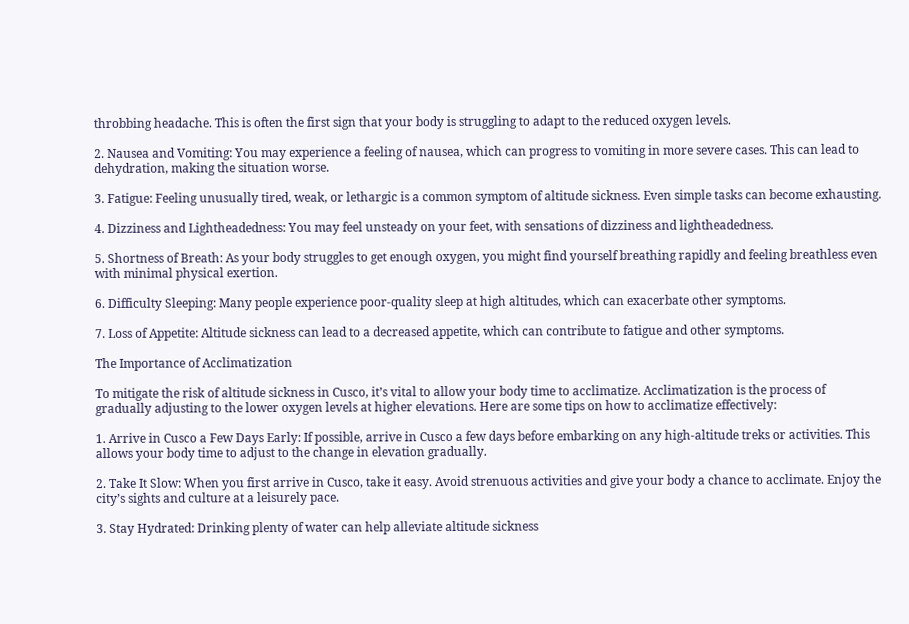throbbing headache. This is often the first sign that your body is struggling to adapt to the reduced oxygen levels.

2. Nausea and Vomiting: You may experience a feeling of nausea, which can progress to vomiting in more severe cases. This can lead to dehydration, making the situation worse.

3. Fatigue: Feeling unusually tired, weak, or lethargic is a common symptom of altitude sickness. Even simple tasks can become exhausting.

4. Dizziness and Lightheadedness: You may feel unsteady on your feet, with sensations of dizziness and lightheadedness.

5. Shortness of Breath: As your body struggles to get enough oxygen, you might find yourself breathing rapidly and feeling breathless even with minimal physical exertion.

6. Difficulty Sleeping: Many people experience poor-quality sleep at high altitudes, which can exacerbate other symptoms.

7. Loss of Appetite: Altitude sickness can lead to a decreased appetite, which can contribute to fatigue and other symptoms.

The Importance of Acclimatization

To mitigate the risk of altitude sickness in Cusco, it’s vital to allow your body time to acclimatize. Acclimatization is the process of gradually adjusting to the lower oxygen levels at higher elevations. Here are some tips on how to acclimatize effectively:

1. Arrive in Cusco a Few Days Early: If possible, arrive in Cusco a few days before embarking on any high-altitude treks or activities. This allows your body time to adjust to the change in elevation gradually.

2. Take It Slow: When you first arrive in Cusco, take it easy. Avoid strenuous activities and give your body a chance to acclimate. Enjoy the city’s sights and culture at a leisurely pace.

3. Stay Hydrated: Drinking plenty of water can help alleviate altitude sickness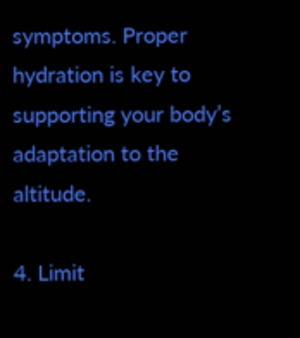symptoms. Proper hydration is key to supporting your body’s adaptation to the altitude.

4. Limit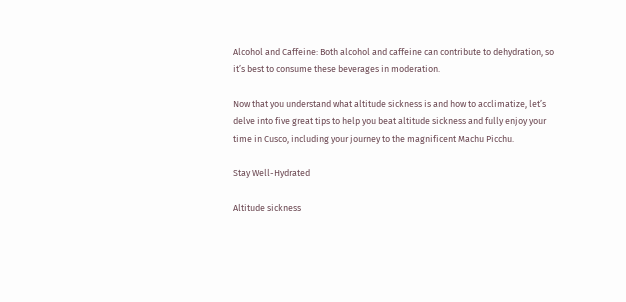Alcohol and Caffeine: Both alcohol and caffeine can contribute to dehydration, so it’s best to consume these beverages in moderation.

Now that you understand what altitude sickness is and how to acclimatize, let’s delve into five great tips to help you beat altitude sickness and fully enjoy your time in Cusco, including your journey to the magnificent Machu Picchu.

Stay Well-Hydrated

Altitude sickness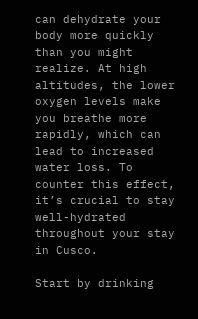can dehydrate your body more quickly than you might realize. At high altitudes, the lower oxygen levels make you breathe more rapidly, which can lead to increased water loss. To counter this effect, it’s crucial to stay well-hydrated throughout your stay in Cusco.

Start by drinking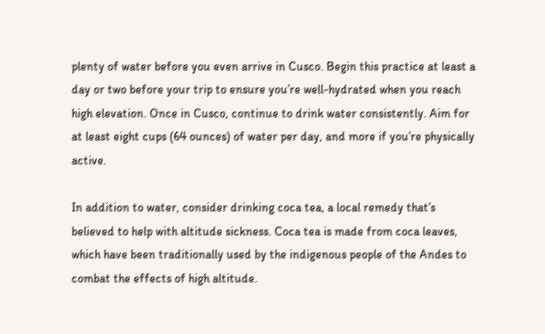plenty of water before you even arrive in Cusco. Begin this practice at least a day or two before your trip to ensure you’re well-hydrated when you reach high elevation. Once in Cusco, continue to drink water consistently. Aim for at least eight cups (64 ounces) of water per day, and more if you’re physically active.

In addition to water, consider drinking coca tea, a local remedy that’s believed to help with altitude sickness. Coca tea is made from coca leaves, which have been traditionally used by the indigenous people of the Andes to combat the effects of high altitude.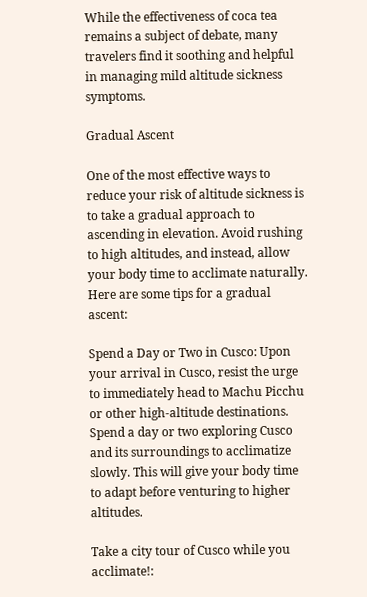While the effectiveness of coca tea remains a subject of debate, many travelers find it soothing and helpful in managing mild altitude sickness symptoms.

Gradual Ascent

One of the most effective ways to reduce your risk of altitude sickness is to take a gradual approach to ascending in elevation. Avoid rushing to high altitudes, and instead, allow your body time to acclimate naturally. Here are some tips for a gradual ascent:

Spend a Day or Two in Cusco: Upon your arrival in Cusco, resist the urge to immediately head to Machu Picchu or other high-altitude destinations. Spend a day or two exploring Cusco and its surroundings to acclimatize slowly. This will give your body time to adapt before venturing to higher altitudes.

Take a city tour of Cusco while you acclimate!: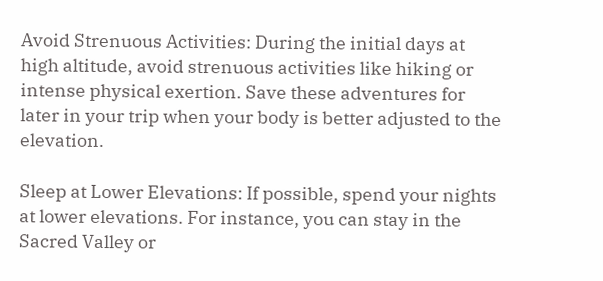Avoid Strenuous Activities: During the initial days at high altitude, avoid strenuous activities like hiking or intense physical exertion. Save these adventures for later in your trip when your body is better adjusted to the elevation.

Sleep at Lower Elevations: If possible, spend your nights at lower elevations. For instance, you can stay in the Sacred Valley or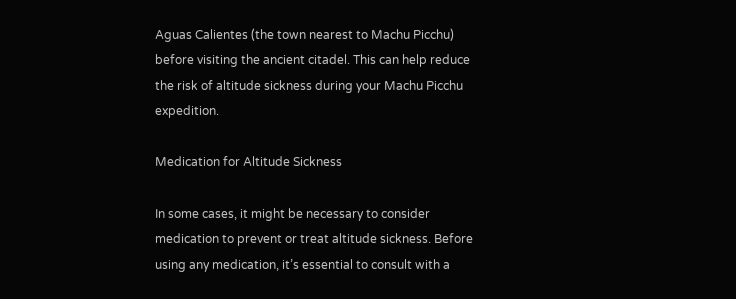Aguas Calientes (the town nearest to Machu Picchu) before visiting the ancient citadel. This can help reduce the risk of altitude sickness during your Machu Picchu expedition.

Medication for Altitude Sickness

In some cases, it might be necessary to consider medication to prevent or treat altitude sickness. Before using any medication, it’s essential to consult with a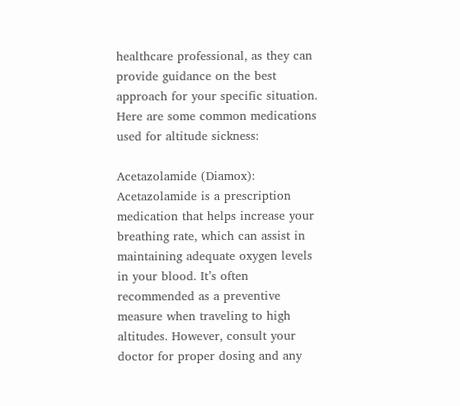healthcare professional, as they can provide guidance on the best approach for your specific situation. Here are some common medications used for altitude sickness:

Acetazolamide (Diamox): Acetazolamide is a prescription medication that helps increase your breathing rate, which can assist in maintaining adequate oxygen levels in your blood. It’s often recommended as a preventive measure when traveling to high altitudes. However, consult your doctor for proper dosing and any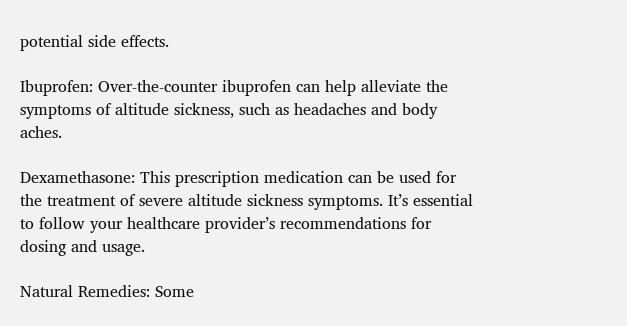potential side effects.

Ibuprofen: Over-the-counter ibuprofen can help alleviate the symptoms of altitude sickness, such as headaches and body aches.

Dexamethasone: This prescription medication can be used for the treatment of severe altitude sickness symptoms. It’s essential to follow your healthcare provider’s recommendations for dosing and usage.

Natural Remedies: Some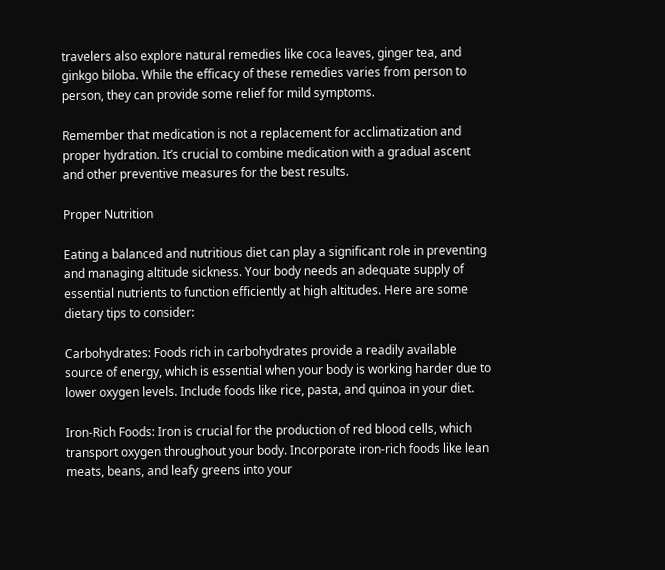travelers also explore natural remedies like coca leaves, ginger tea, and ginkgo biloba. While the efficacy of these remedies varies from person to person, they can provide some relief for mild symptoms.

Remember that medication is not a replacement for acclimatization and proper hydration. It’s crucial to combine medication with a gradual ascent and other preventive measures for the best results.

Proper Nutrition

Eating a balanced and nutritious diet can play a significant role in preventing and managing altitude sickness. Your body needs an adequate supply of essential nutrients to function efficiently at high altitudes. Here are some dietary tips to consider:

Carbohydrates: Foods rich in carbohydrates provide a readily available source of energy, which is essential when your body is working harder due to lower oxygen levels. Include foods like rice, pasta, and quinoa in your diet.

Iron-Rich Foods: Iron is crucial for the production of red blood cells, which transport oxygen throughout your body. Incorporate iron-rich foods like lean meats, beans, and leafy greens into your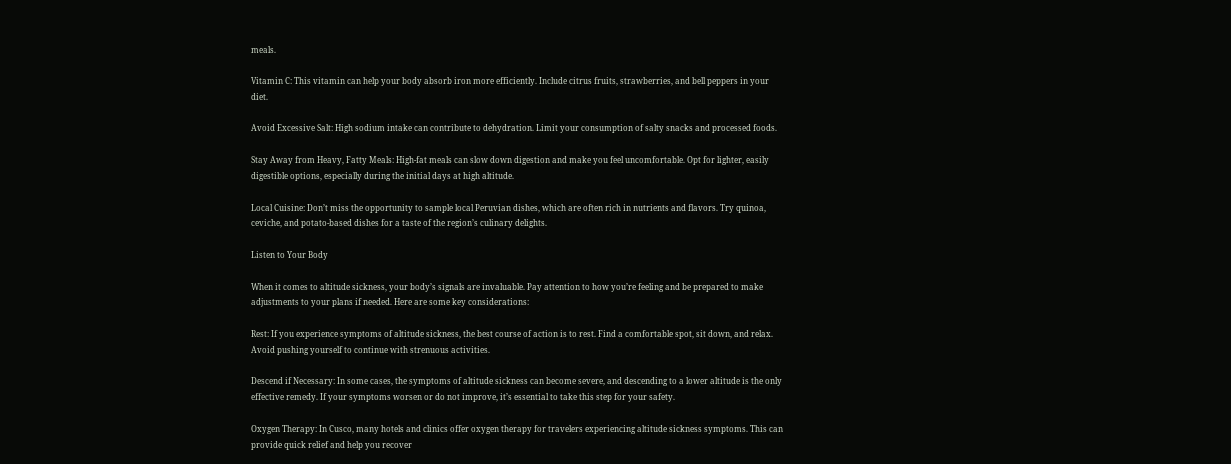meals.

Vitamin C: This vitamin can help your body absorb iron more efficiently. Include citrus fruits, strawberries, and bell peppers in your diet.

Avoid Excessive Salt: High sodium intake can contribute to dehydration. Limit your consumption of salty snacks and processed foods.

Stay Away from Heavy, Fatty Meals: High-fat meals can slow down digestion and make you feel uncomfortable. Opt for lighter, easily digestible options, especially during the initial days at high altitude.

Local Cuisine: Don’t miss the opportunity to sample local Peruvian dishes, which are often rich in nutrients and flavors. Try quinoa, ceviche, and potato-based dishes for a taste of the region’s culinary delights.

Listen to Your Body

When it comes to altitude sickness, your body’s signals are invaluable. Pay attention to how you’re feeling and be prepared to make adjustments to your plans if needed. Here are some key considerations:

Rest: If you experience symptoms of altitude sickness, the best course of action is to rest. Find a comfortable spot, sit down, and relax. Avoid pushing yourself to continue with strenuous activities.

Descend if Necessary: In some cases, the symptoms of altitude sickness can become severe, and descending to a lower altitude is the only effective remedy. If your symptoms worsen or do not improve, it’s essential to take this step for your safety.

Oxygen Therapy: In Cusco, many hotels and clinics offer oxygen therapy for travelers experiencing altitude sickness symptoms. This can provide quick relief and help you recover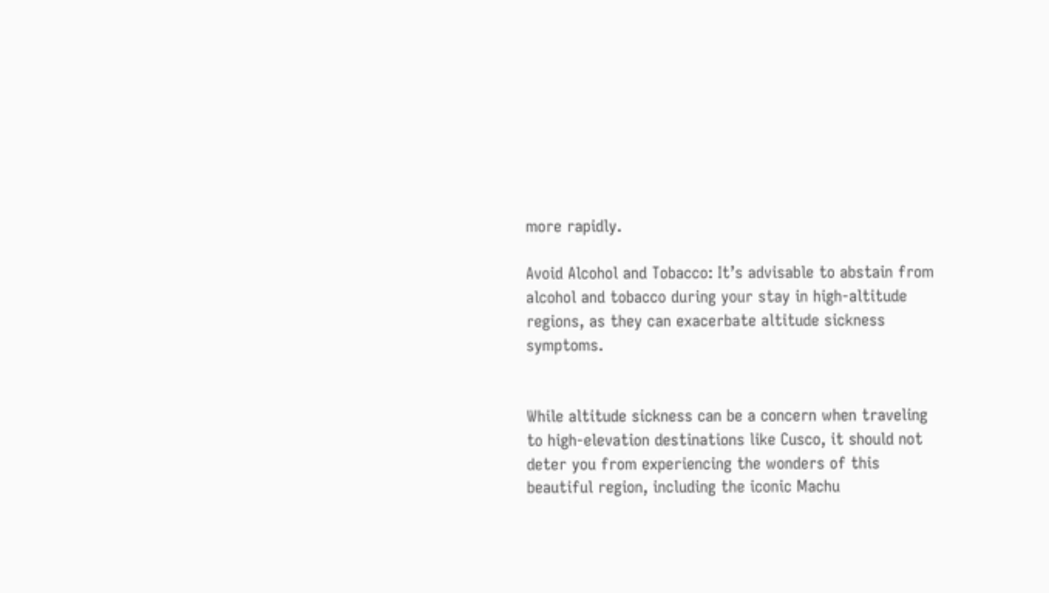more rapidly.

Avoid Alcohol and Tobacco: It’s advisable to abstain from alcohol and tobacco during your stay in high-altitude regions, as they can exacerbate altitude sickness symptoms.


While altitude sickness can be a concern when traveling to high-elevation destinations like Cusco, it should not deter you from experiencing the wonders of this beautiful region, including the iconic Machu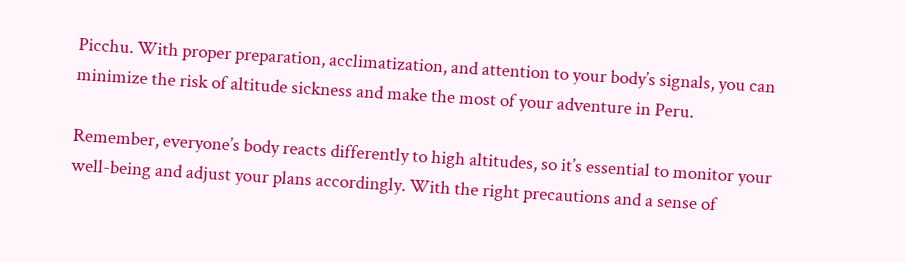Picchu. With proper preparation, acclimatization, and attention to your body’s signals, you can minimize the risk of altitude sickness and make the most of your adventure in Peru.

Remember, everyone’s body reacts differently to high altitudes, so it’s essential to monitor your well-being and adjust your plans accordingly. With the right precautions and a sense of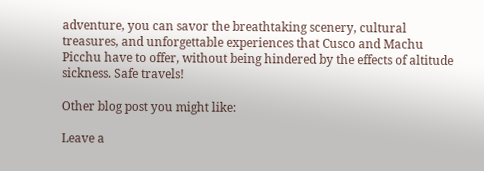adventure, you can savor the breathtaking scenery, cultural treasures, and unforgettable experiences that Cusco and Machu Picchu have to offer, without being hindered by the effects of altitude sickness. Safe travels!

Other blog post you might like:

Leave a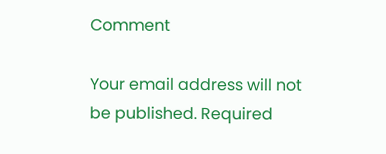Comment

Your email address will not be published. Required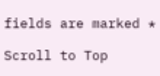fields are marked *

Scroll to Top